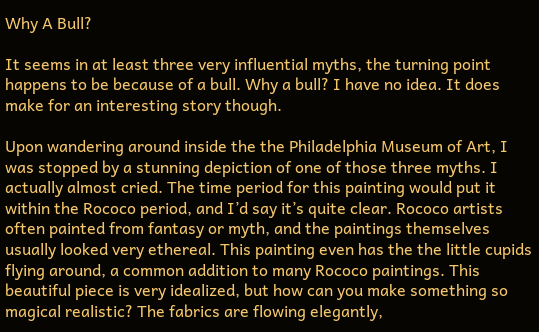Why A Bull?

It seems in at least three very influential myths, the turning point happens to be because of a bull. Why a bull? I have no idea. It does make for an interesting story though.

Upon wandering around inside the the Philadelphia Museum of Art, I was stopped by a stunning depiction of one of those three myths. I actually almost cried. The time period for this painting would put it within the Rococo period, and I’d say it’s quite clear. Rococo artists often painted from fantasy or myth, and the paintings themselves usually looked very ethereal. This painting even has the the little cupids flying around, a common addition to many Rococo paintings. This beautiful piece is very idealized, but how can you make something so magical realistic? The fabrics are flowing elegantly,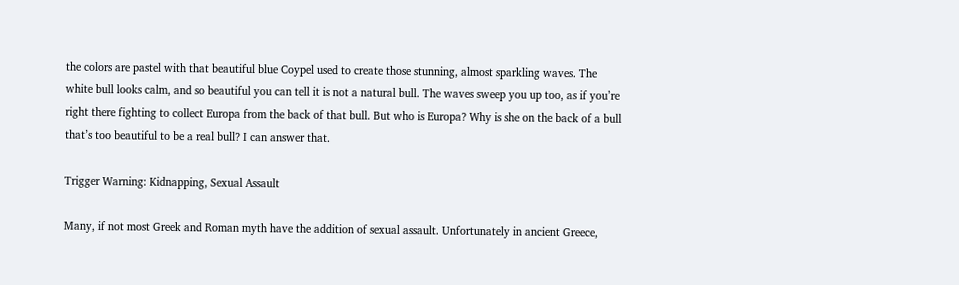the colors are pastel with that beautiful blue Coypel used to create those stunning, almost sparkling waves. The white bull looks calm, and so beautiful you can tell it is not a natural bull. The waves sweep you up too, as if you’re right there fighting to collect Europa from the back of that bull. But who is Europa? Why is she on the back of a bull that’s too beautiful to be a real bull? I can answer that.

Trigger Warning: Kidnapping, Sexual Assault

Many, if not most Greek and Roman myth have the addition of sexual assault. Unfortunately in ancient Greece,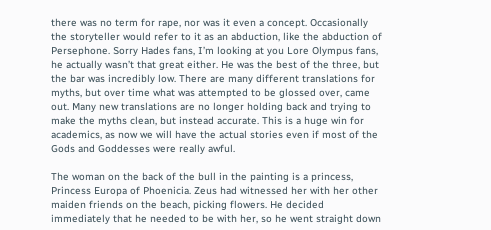there was no term for rape, nor was it even a concept. Occasionally the storyteller would refer to it as an abduction, like the abduction of Persephone. Sorry Hades fans, I’m looking at you Lore Olympus fans, he actually wasn’t that great either. He was the best of the three, but the bar was incredibly low. There are many different translations for myths, but over time what was attempted to be glossed over, came out. Many new translations are no longer holding back and trying to make the myths clean, but instead accurate. This is a huge win for academics, as now we will have the actual stories even if most of the Gods and Goddesses were really awful.

The woman on the back of the bull in the painting is a princess, Princess Europa of Phoenicia. Zeus had witnessed her with her other maiden friends on the beach, picking flowers. He decided immediately that he needed to be with her, so he went straight down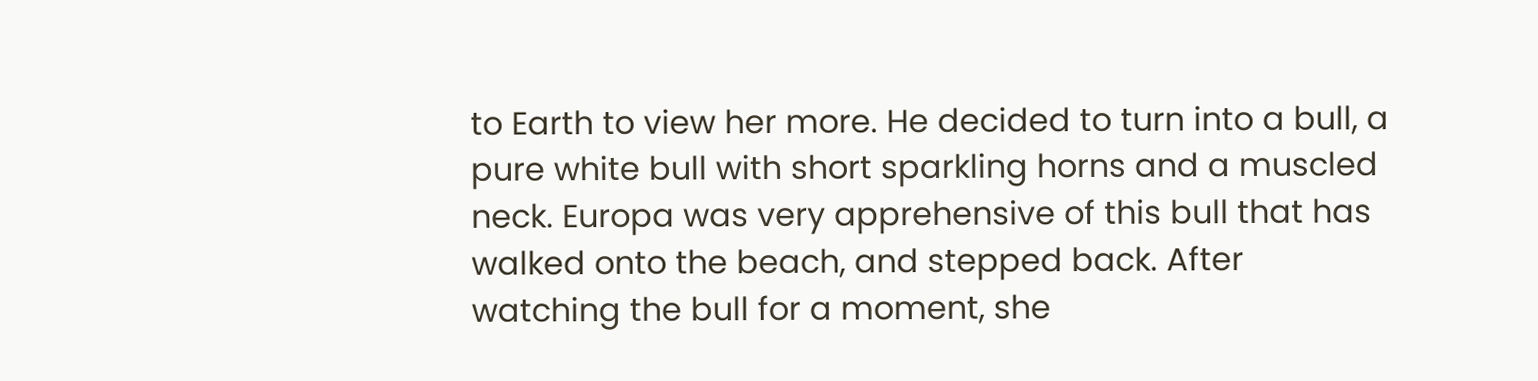to Earth to view her more. He decided to turn into a bull, a pure white bull with short sparkling horns and a muscled neck. Europa was very apprehensive of this bull that has walked onto the beach, and stepped back. After watching the bull for a moment, she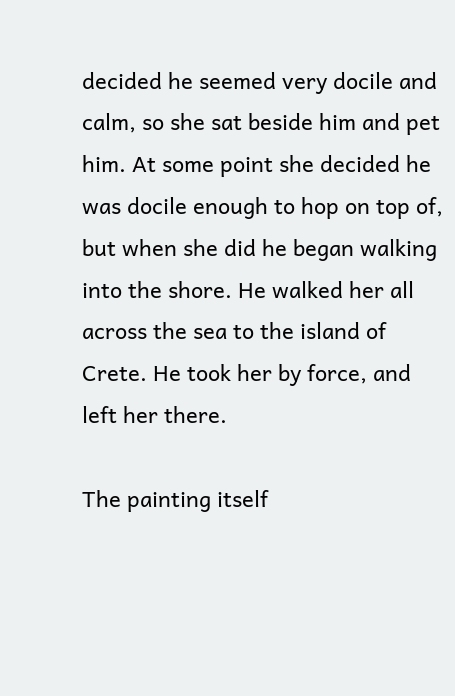decided he seemed very docile and calm, so she sat beside him and pet him. At some point she decided he was docile enough to hop on top of, but when she did he began walking into the shore. He walked her all across the sea to the island of Crete. He took her by force, and left her there.

The painting itself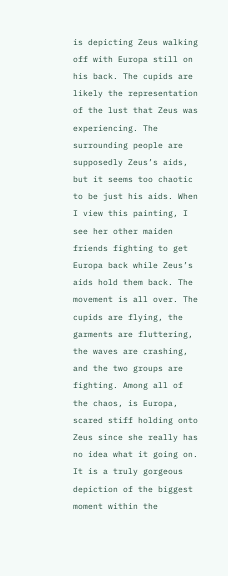is depicting Zeus walking off with Europa still on his back. The cupids are likely the representation of the lust that Zeus was experiencing. The surrounding people are supposedly Zeus’s aids, but it seems too chaotic to be just his aids. When I view this painting, I see her other maiden friends fighting to get Europa back while Zeus’s aids hold them back. The movement is all over. The cupids are flying, the garments are fluttering, the waves are crashing, and the two groups are fighting. Among all of the chaos, is Europa, scared stiff holding onto Zeus since she really has no idea what it going on. It is a truly gorgeous depiction of the biggest moment within the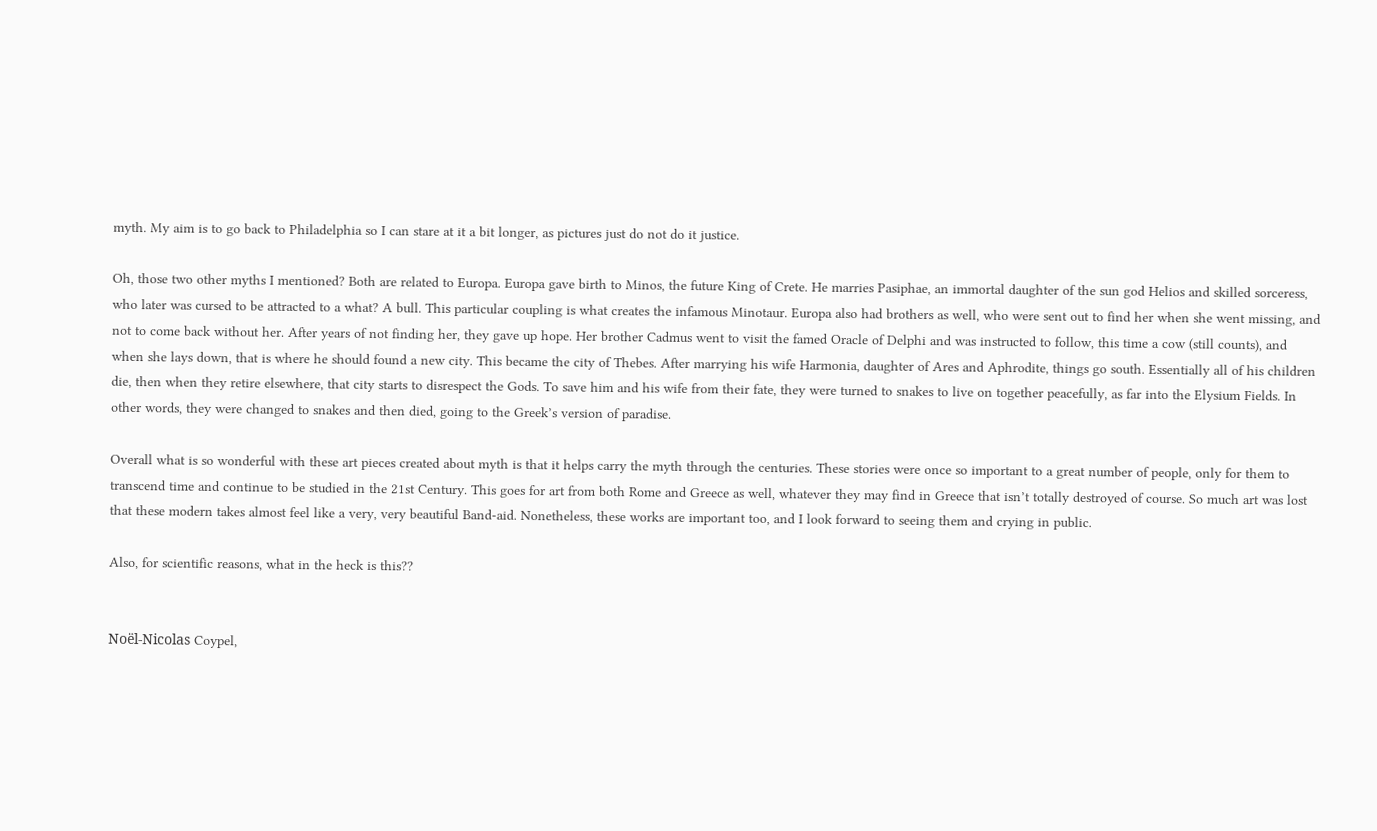myth. My aim is to go back to Philadelphia so I can stare at it a bit longer, as pictures just do not do it justice.

Oh, those two other myths I mentioned? Both are related to Europa. Europa gave birth to Minos, the future King of Crete. He marries Pasiphae, an immortal daughter of the sun god Helios and skilled sorceress, who later was cursed to be attracted to a what? A bull. This particular coupling is what creates the infamous Minotaur. Europa also had brothers as well, who were sent out to find her when she went missing, and not to come back without her. After years of not finding her, they gave up hope. Her brother Cadmus went to visit the famed Oracle of Delphi and was instructed to follow, this time a cow (still counts), and when she lays down, that is where he should found a new city. This became the city of Thebes. After marrying his wife Harmonia, daughter of Ares and Aphrodite, things go south. Essentially all of his children die, then when they retire elsewhere, that city starts to disrespect the Gods. To save him and his wife from their fate, they were turned to snakes to live on together peacefully, as far into the Elysium Fields. In other words, they were changed to snakes and then died, going to the Greek’s version of paradise.

Overall what is so wonderful with these art pieces created about myth is that it helps carry the myth through the centuries. These stories were once so important to a great number of people, only for them to transcend time and continue to be studied in the 21st Century. This goes for art from both Rome and Greece as well, whatever they may find in Greece that isn’t totally destroyed of course. So much art was lost that these modern takes almost feel like a very, very beautiful Band-aid. Nonetheless, these works are important too, and I look forward to seeing them and crying in public.

Also, for scientific reasons, what in the heck is this??


Noël-Nicolas Coypel,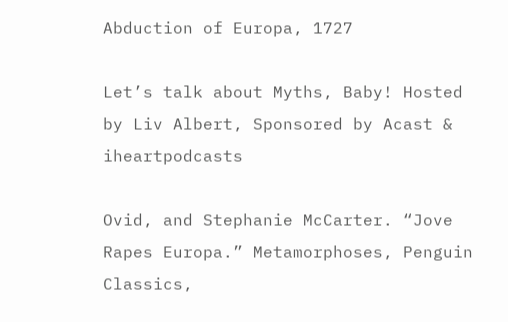Abduction of Europa, 1727

Let’s talk about Myths, Baby! Hosted by Liv Albert, Sponsored by Acast & iheartpodcasts

Ovid, and Stephanie McCarter. “Jove Rapes Europa.” Metamorphoses, Penguin Classics,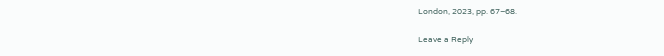London, 2023, pp. 67–68.

Leave a Reply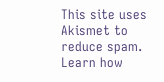This site uses Akismet to reduce spam. Learn how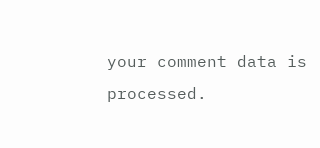your comment data is processed.